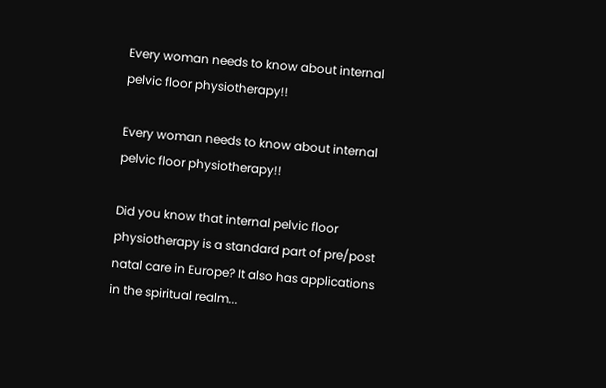Every woman needs to know about internal pelvic floor physiotherapy!!

Every woman needs to know about internal pelvic floor physiotherapy!!

Did you know that internal pelvic floor physiotherapy is a standard part of pre/post natal care in Europe? It also has applications in the spiritual realm...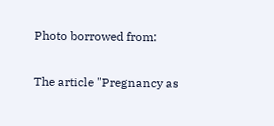Photo borrowed from:


The article "Pregnancy as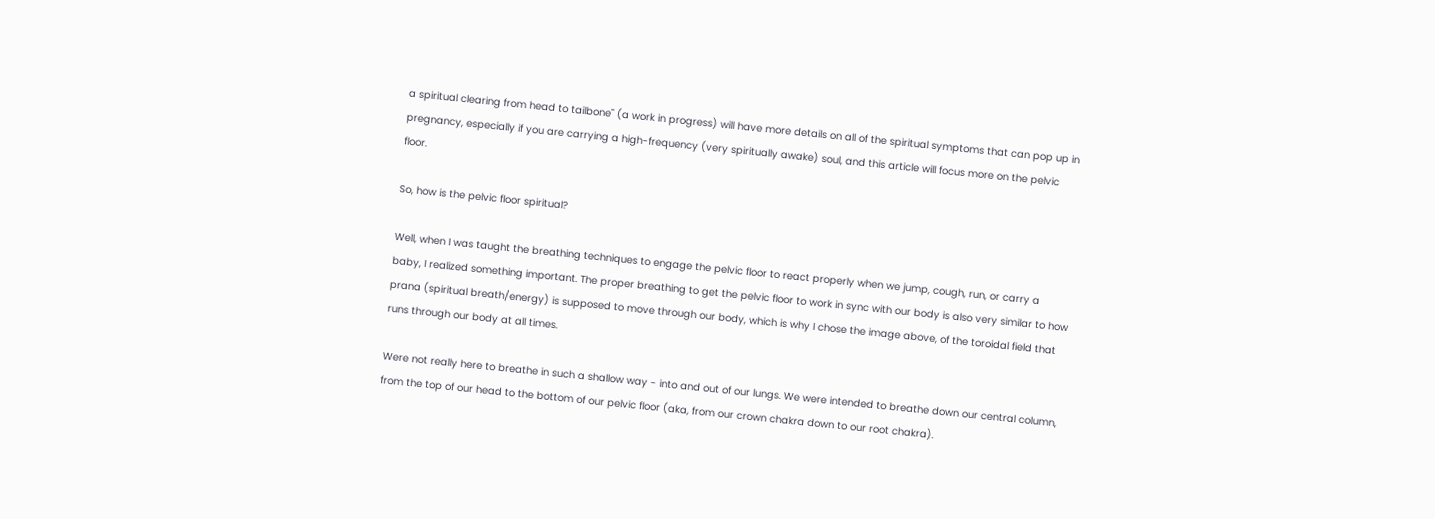a spiritual clearing from head to tailbone" (a work in progress) will have more details on all of the spiritual symptoms that can pop up in pregnancy, especially if you are carrying a high-frequency (very spiritually awake) soul, and this article will focus more on the pelvic floor.

So, how is the pelvic floor spiritual?

Well, when I was taught the breathing techniques to engage the pelvic floor to react properly when we jump, cough, run, or carry a baby, I realized something important. The proper breathing to get the pelvic floor to work in sync with our body is also very similar to how prana (spiritual breath/energy) is supposed to move through our body, which is why I chose the image above, of the toroidal field that runs through our body at all times.

Were not really here to breathe in such a shallow way - into and out of our lungs. We were intended to breathe down our central column, from the top of our head to the bottom of our pelvic floor (aka, from our crown chakra down to our root chakra).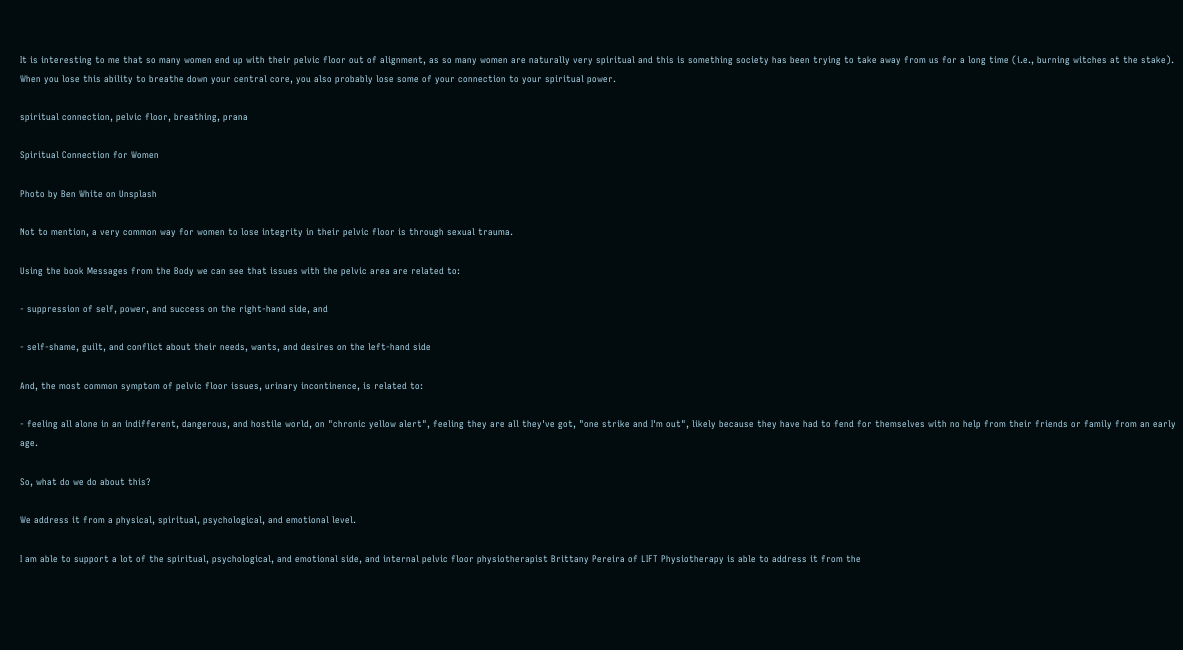It is interesting to me that so many women end up with their pelvic floor out of alignment, as so many women are naturally very spiritual and this is something society has been trying to take away from us for a long time (i.e., burning witches at the stake). When you lose this ability to breathe down your central core, you also probably lose some of your connection to your spiritual power.

spiritual connection, pelvic floor, breathing, prana

Spiritual Connection for Women

Photo by Ben White on Unsplash

Not to mention, a very common way for women to lose integrity in their pelvic floor is through sexual trauma.

Using the book Messages from the Body we can see that issues with the pelvic area are related to:

- suppression of self, power, and success on the right-hand side, and

- self-shame, guilt, and conflict about their needs, wants, and desires on the left-hand side

And, the most common symptom of pelvic floor issues, urinary incontinence, is related to:

- feeling all alone in an indifferent, dangerous, and hostile world, on "chronic yellow alert", feeling they are all they've got, "one strike and I'm out", likely because they have had to fend for themselves with no help from their friends or family from an early age.

So, what do we do about this?

We address it from a physical, spiritual, psychological, and emotional level.

I am able to support a lot of the spiritual, psychological, and emotional side, and internal pelvic floor physiotherapist Brittany Pereira of LIFT Physiotherapy is able to address it from the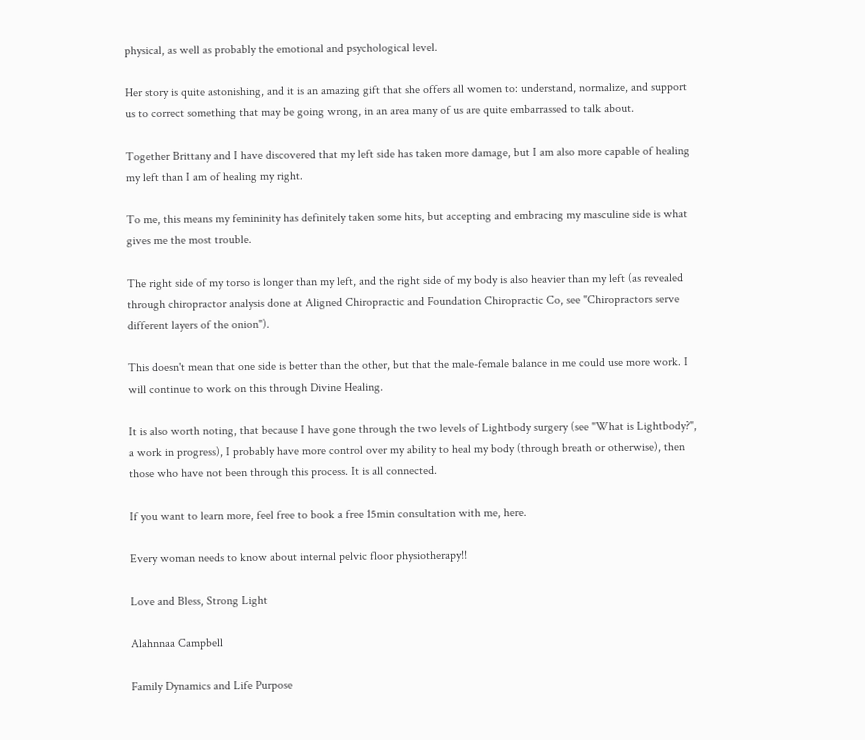physical, as well as probably the emotional and psychological level.

Her story is quite astonishing, and it is an amazing gift that she offers all women to: understand, normalize, and support us to correct something that may be going wrong, in an area many of us are quite embarrassed to talk about.

Together Brittany and I have discovered that my left side has taken more damage, but I am also more capable of healing my left than I am of healing my right.

To me, this means my femininity has definitely taken some hits, but accepting and embracing my masculine side is what gives me the most trouble.

The right side of my torso is longer than my left, and the right side of my body is also heavier than my left (as revealed through chiropractor analysis done at Aligned Chiropractic and Foundation Chiropractic Co, see "Chiropractors serve different layers of the onion").

This doesn't mean that one side is better than the other, but that the male-female balance in me could use more work. I will continue to work on this through Divine Healing.

It is also worth noting, that because I have gone through the two levels of Lightbody surgery (see "What is Lightbody?", a work in progress), I probably have more control over my ability to heal my body (through breath or otherwise), then those who have not been through this process. It is all connected.

If you want to learn more, feel free to book a free 15min consultation with me, here.

Every woman needs to know about internal pelvic floor physiotherapy!!

Love and Bless, Strong Light

Alahnnaa Campbell

Family Dynamics and Life Purpose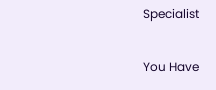Specialist

You Have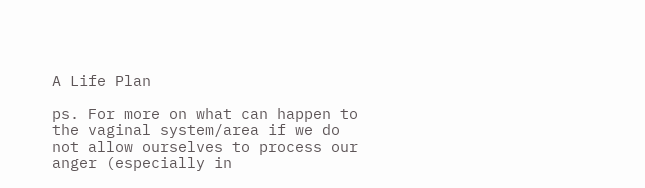A Life Plan

ps. For more on what can happen to the vaginal system/area if we do not allow ourselves to process our anger (especially in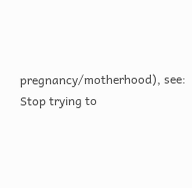pregnancy/motherhood), see: Stop trying to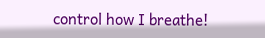control how I breathe!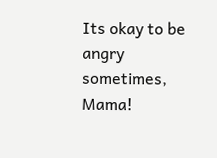Its okay to be angry sometimes, Mama!